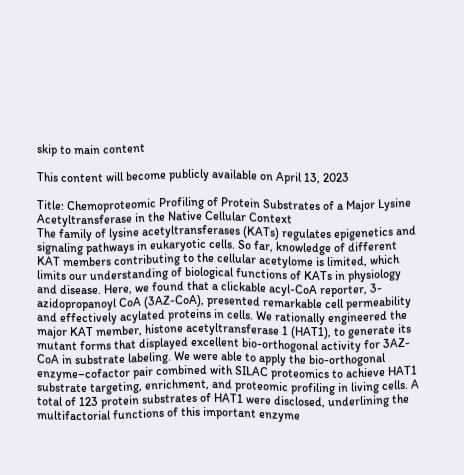skip to main content

This content will become publicly available on April 13, 2023

Title: Chemoproteomic Profiling of Protein Substrates of a Major Lysine Acetyltransferase in the Native Cellular Context
The family of lysine acetyltransferases (KATs) regulates epigenetics and signaling pathways in eukaryotic cells. So far, knowledge of different KAT members contributing to the cellular acetylome is limited, which limits our understanding of biological functions of KATs in physiology and disease. Here, we found that a clickable acyl-CoA reporter, 3-azidopropanoyl CoA (3AZ-CoA), presented remarkable cell permeability and effectively acylated proteins in cells. We rationally engineered the major KAT member, histone acetyltransferase 1 (HAT1), to generate its mutant forms that displayed excellent bio-orthogonal activity for 3AZ-CoA in substrate labeling. We were able to apply the bio-orthogonal enzyme–cofactor pair combined with SILAC proteomics to achieve HAT1 substrate targeting, enrichment, and proteomic profiling in living cells. A total of 123 protein substrates of HAT1 were disclosed, underlining the multifactorial functions of this important enzyme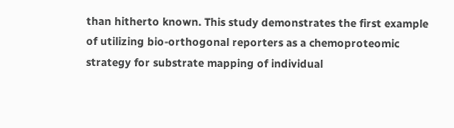than hitherto known. This study demonstrates the first example of utilizing bio-orthogonal reporters as a chemoproteomic strategy for substrate mapping of individual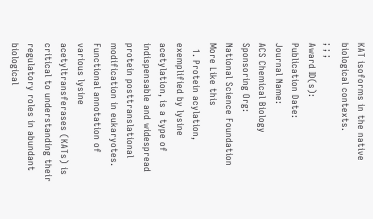KAT isoforms in the native biological contexts.
; ; ;
Award ID(s):
Publication Date:
Journal Name:
ACS Chemical Biology
Sponsoring Org:
National Science Foundation
More Like this
  1. Protein acylation, exemplified by lysine acetylation, is a type of indispensable and widespread protein posttranslational modification in eukaryotes. Functional annotation of various lysine acetyltransferases (KATs) is critical to understanding their regulatory roles in abundant biological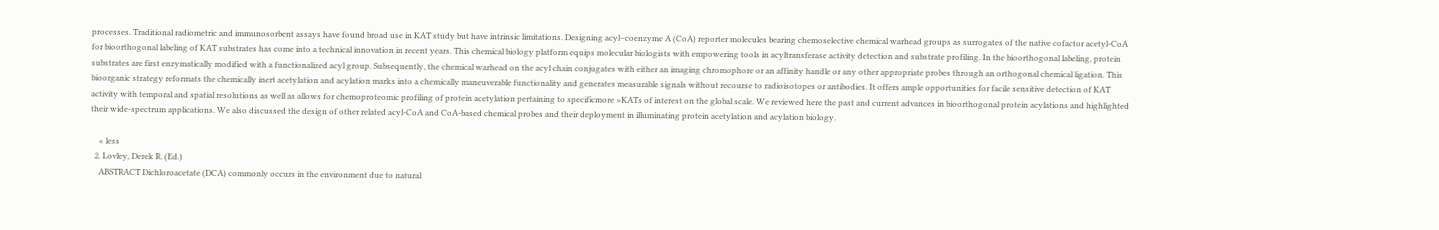processes. Traditional radiometric and immunosorbent assays have found broad use in KAT study but have intrinsic limitations. Designing acyl–coenzyme A (CoA) reporter molecules bearing chemoselective chemical warhead groups as surrogates of the native cofactor acetyl-CoA for bioorthogonal labeling of KAT substrates has come into a technical innovation in recent years. This chemical biology platform equips molecular biologists with empowering tools in acyltransferase activity detection and substrate profiling. In the bioorthogonal labeling, protein substrates are first enzymatically modified with a functionalized acyl group. Subsequently, the chemical warhead on the acyl chain conjugates with either an imaging chromophore or an affinity handle or any other appropriate probes through an orthogonal chemical ligation. This bioorganic strategy reformats the chemically inert acetylation and acylation marks into a chemically maneuverable functionality and generates measurable signals without recourse to radioisotopes or antibodies. It offers ample opportunities for facile sensitive detection of KAT activity with temporal and spatial resolutions as well as allows for chemoproteomic profiling of protein acetylation pertaining to specificmore »KATs of interest on the global scale. We reviewed here the past and current advances in bioorthogonal protein acylations and highlighted their wide-spectrum applications. We also discussed the design of other related acyl-CoA and CoA-based chemical probes and their deployment in illuminating protein acetylation and acylation biology.

    « less
  2. Lovley, Derek R. (Ed.)
    ABSTRACT Dichloroacetate (DCA) commonly occurs in the environment due to natural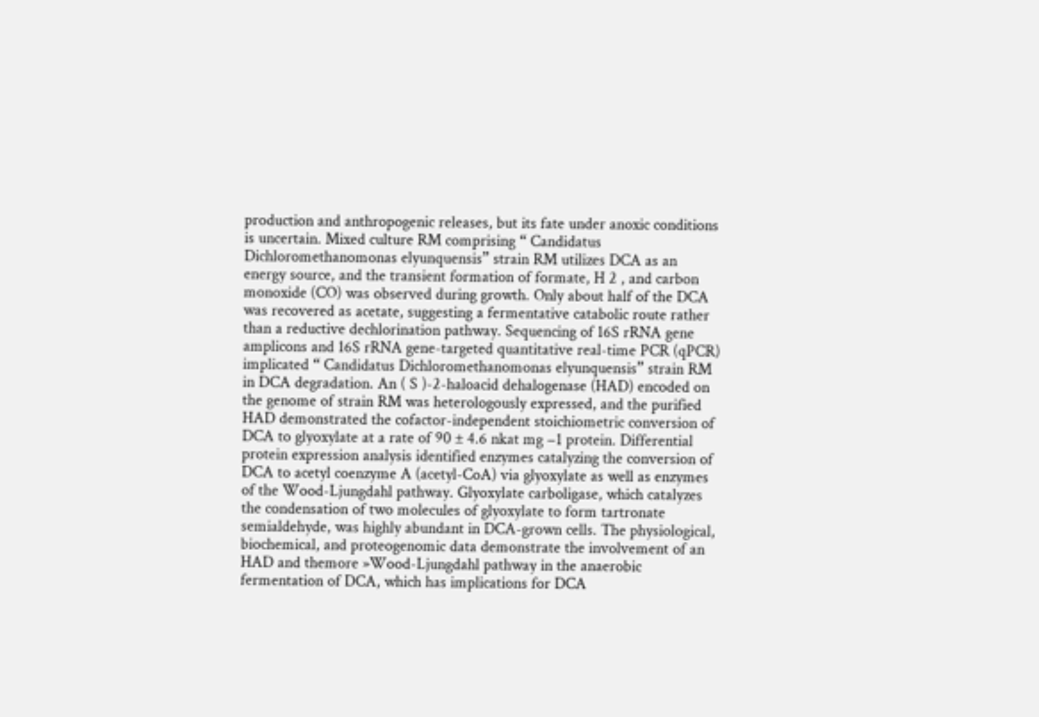production and anthropogenic releases, but its fate under anoxic conditions is uncertain. Mixed culture RM comprising “ Candidatus Dichloromethanomonas elyunquensis” strain RM utilizes DCA as an energy source, and the transient formation of formate, H 2 , and carbon monoxide (CO) was observed during growth. Only about half of the DCA was recovered as acetate, suggesting a fermentative catabolic route rather than a reductive dechlorination pathway. Sequencing of 16S rRNA gene amplicons and 16S rRNA gene-targeted quantitative real-time PCR (qPCR) implicated “ Candidatus Dichloromethanomonas elyunquensis” strain RM in DCA degradation. An ( S )-2-haloacid dehalogenase (HAD) encoded on the genome of strain RM was heterologously expressed, and the purified HAD demonstrated the cofactor-independent stoichiometric conversion of DCA to glyoxylate at a rate of 90 ± 4.6 nkat mg −1 protein. Differential protein expression analysis identified enzymes catalyzing the conversion of DCA to acetyl coenzyme A (acetyl-CoA) via glyoxylate as well as enzymes of the Wood-Ljungdahl pathway. Glyoxylate carboligase, which catalyzes the condensation of two molecules of glyoxylate to form tartronate semialdehyde, was highly abundant in DCA-grown cells. The physiological, biochemical, and proteogenomic data demonstrate the involvement of an HAD and themore »Wood-Ljungdahl pathway in the anaerobic fermentation of DCA, which has implications for DCA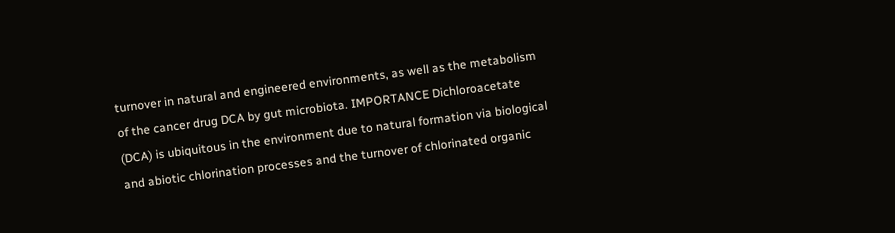turnover in natural and engineered environments, as well as the metabolism of the cancer drug DCA by gut microbiota. IMPORTANCE Dichloroacetate (DCA) is ubiquitous in the environment due to natural formation via biological and abiotic chlorination processes and the turnover of chlorinated organic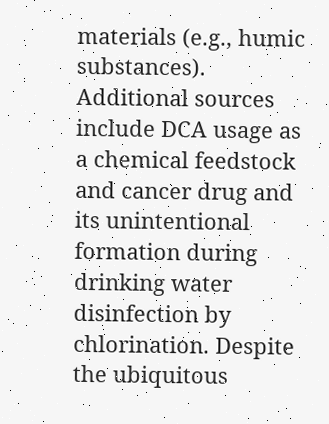materials (e.g., humic substances). Additional sources include DCA usage as a chemical feedstock and cancer drug and its unintentional formation during drinking water disinfection by chlorination. Despite the ubiquitous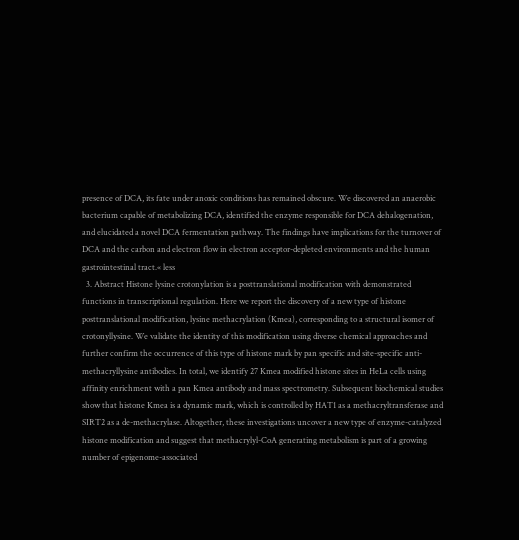presence of DCA, its fate under anoxic conditions has remained obscure. We discovered an anaerobic bacterium capable of metabolizing DCA, identified the enzyme responsible for DCA dehalogenation, and elucidated a novel DCA fermentation pathway. The findings have implications for the turnover of DCA and the carbon and electron flow in electron acceptor-depleted environments and the human gastrointestinal tract.« less
  3. Abstract Histone lysine crotonylation is a posttranslational modification with demonstrated functions in transcriptional regulation. Here we report the discovery of a new type of histone posttranslational modification, lysine methacrylation (Kmea), corresponding to a structural isomer of crotonyllysine. We validate the identity of this modification using diverse chemical approaches and further confirm the occurrence of this type of histone mark by pan specific and site-specific anti-methacryllysine antibodies. In total, we identify 27 Kmea modified histone sites in HeLa cells using affinity enrichment with a pan Kmea antibody and mass spectrometry. Subsequent biochemical studies show that histone Kmea is a dynamic mark, which is controlled by HAT1 as a methacryltransferase and SIRT2 as a de-methacrylase. Altogether, these investigations uncover a new type of enzyme-catalyzed histone modification and suggest that methacrylyl-CoA generating metabolism is part of a growing number of epigenome-associated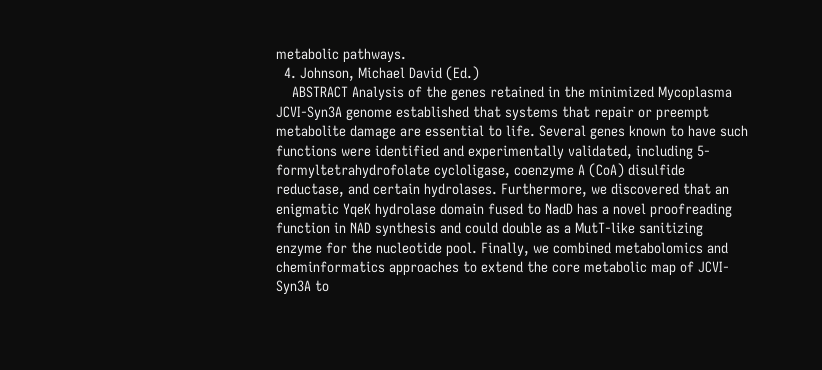metabolic pathways.
  4. Johnson, Michael David (Ed.)
    ABSTRACT Analysis of the genes retained in the minimized Mycoplasma JCVI-Syn3A genome established that systems that repair or preempt metabolite damage are essential to life. Several genes known to have such functions were identified and experimentally validated, including 5-formyltetrahydrofolate cycloligase, coenzyme A (CoA) disulfide reductase, and certain hydrolases. Furthermore, we discovered that an enigmatic YqeK hydrolase domain fused to NadD has a novel proofreading function in NAD synthesis and could double as a MutT-like sanitizing enzyme for the nucleotide pool. Finally, we combined metabolomics and cheminformatics approaches to extend the core metabolic map of JCVI-Syn3A to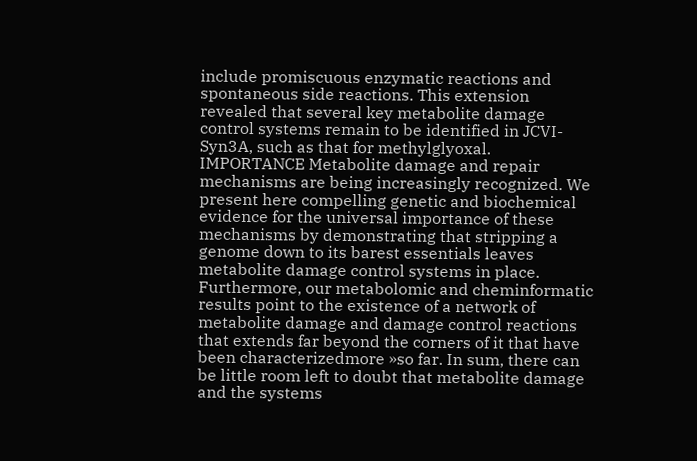include promiscuous enzymatic reactions and spontaneous side reactions. This extension revealed that several key metabolite damage control systems remain to be identified in JCVI-Syn3A, such as that for methylglyoxal. IMPORTANCE Metabolite damage and repair mechanisms are being increasingly recognized. We present here compelling genetic and biochemical evidence for the universal importance of these mechanisms by demonstrating that stripping a genome down to its barest essentials leaves metabolite damage control systems in place. Furthermore, our metabolomic and cheminformatic results point to the existence of a network of metabolite damage and damage control reactions that extends far beyond the corners of it that have been characterizedmore »so far. In sum, there can be little room left to doubt that metabolite damage and the systems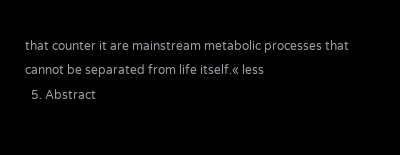that counter it are mainstream metabolic processes that cannot be separated from life itself.« less
  5. Abstract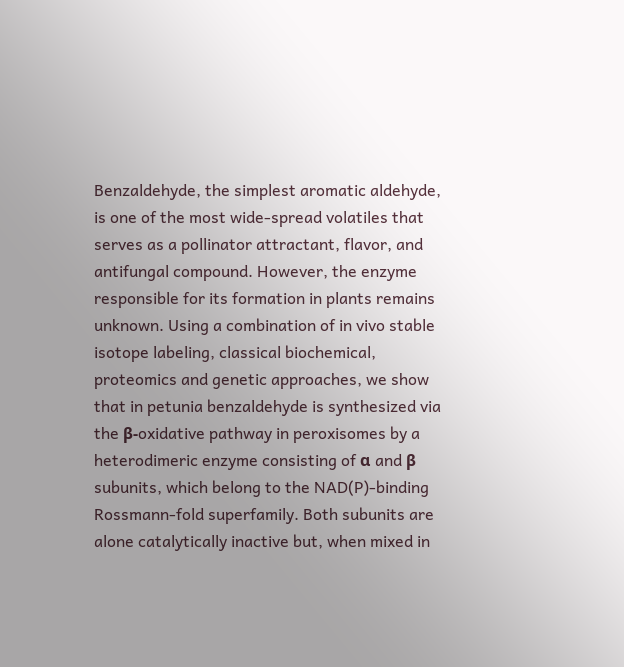Benzaldehyde, the simplest aromatic aldehyde, is one of the most wide-spread volatiles that serves as a pollinator attractant, flavor, and antifungal compound. However, the enzyme responsible for its formation in plants remains unknown. Using a combination of in vivo stable isotope labeling, classical biochemical, proteomics and genetic approaches, we show that in petunia benzaldehyde is synthesized via the β-oxidative pathway in peroxisomes by a heterodimeric enzyme consisting of α and β subunits, which belong to the NAD(P)-binding Rossmann-fold superfamily. Both subunits are alone catalytically inactive but, when mixed in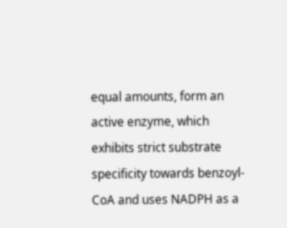equal amounts, form an active enzyme, which exhibits strict substrate specificity towards benzoyl-CoA and uses NADPH as a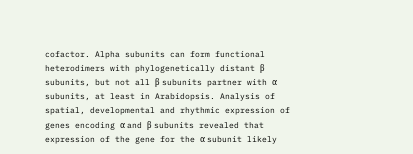cofactor. Alpha subunits can form functional heterodimers with phylogenetically distant β subunits, but not all β subunits partner with α subunits, at least in Arabidopsis. Analysis of spatial, developmental and rhythmic expression of genes encoding α and β subunits revealed that expression of the gene for the α subunit likely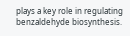plays a key role in regulating benzaldehyde biosynthesis.